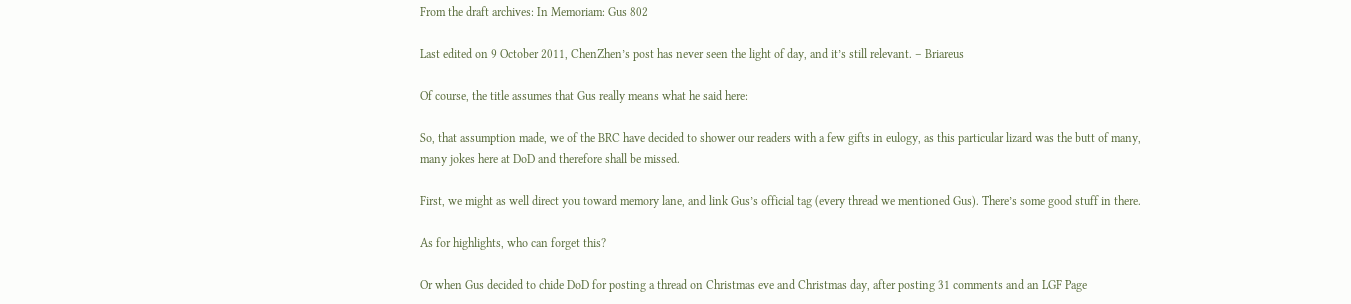From the draft archives: In Memoriam: Gus 802

Last edited on 9 October 2011, ChenZhen’s post has never seen the light of day, and it’s still relevant. – Briareus

Of course, the title assumes that Gus really means what he said here:

So, that assumption made, we of the BRC have decided to shower our readers with a few gifts in eulogy, as this particular lizard was the butt of many, many jokes here at DoD and therefore shall be missed.

First, we might as well direct you toward memory lane, and link Gus’s official tag (every thread we mentioned Gus). There’s some good stuff in there.

As for highlights, who can forget this?

Or when Gus decided to chide DoD for posting a thread on Christmas eve and Christmas day, after posting 31 comments and an LGF Page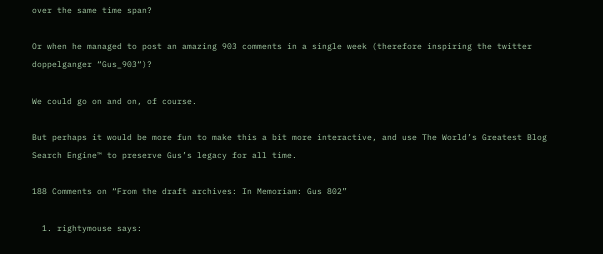over the same time span?

Or when he managed to post an amazing 903 comments in a single week (therefore inspiring the twitter doppelganger “Gus_903“)?

We could go on and on, of course.

But perhaps it would be more fun to make this a bit more interactive, and use The World’s Greatest Blog Search Engine™ to preserve Gus’s legacy for all time.

188 Comments on “From the draft archives: In Memoriam: Gus 802”

  1. rightymouse says: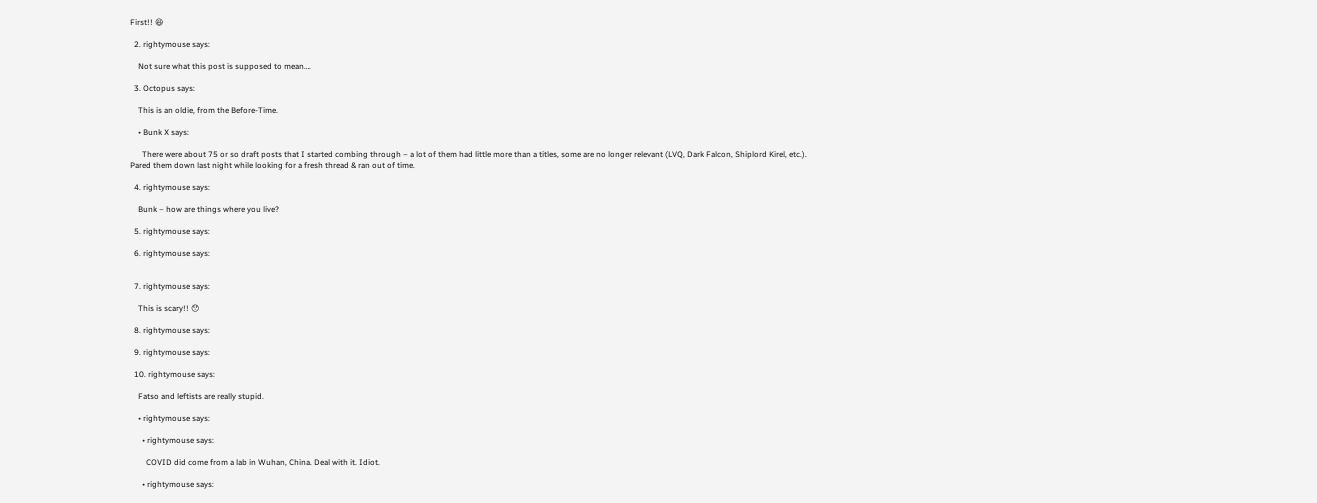First!! 😆

  2. rightymouse says:

    Not sure what this post is supposed to mean….

  3. Octopus says:

    This is an oldie, from the Before-Time.

    • Bunk X says:

      There were about 75 or so draft posts that I started combing through – a lot of them had little more than a titles, some are no longer relevant (LVQ, Dark Falcon, Shiplord Kirel, etc.). Pared them down last night while looking for a fresh thread & ran out of time.

  4. rightymouse says:

    Bunk – how are things where you live?

  5. rightymouse says:

  6. rightymouse says:


  7. rightymouse says:

    This is scary!! 😯

  8. rightymouse says:

  9. rightymouse says:

  10. rightymouse says:

    Fatso and leftists are really stupid.

    • rightymouse says:

      • rightymouse says:

        COVID did come from a lab in Wuhan, China. Deal with it. Idiot.

      • rightymouse says: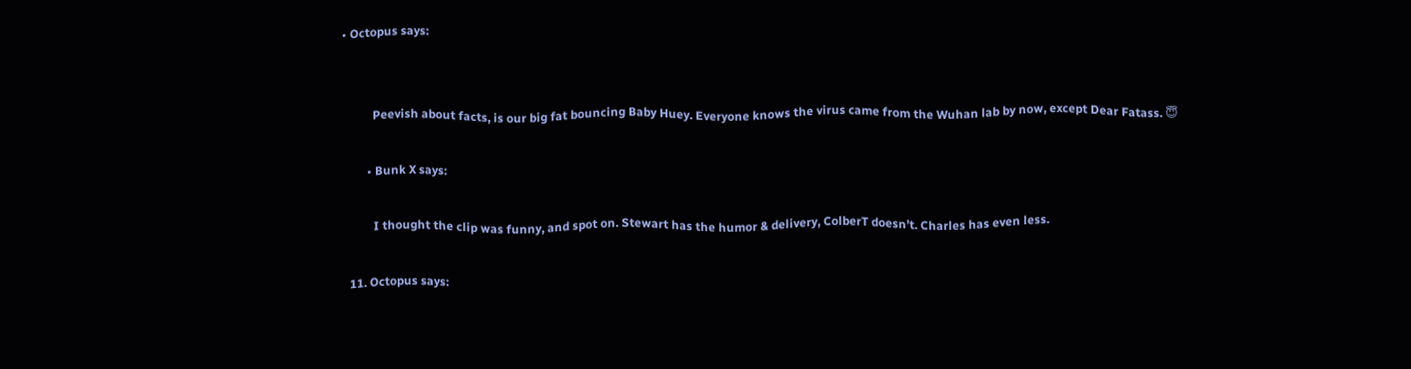• Octopus says:


          Peevish about facts, is our big fat bouncing Baby Huey. Everyone knows the virus came from the Wuhan lab by now, except Dear Fatass. 😇

        • Bunk X says:

          I thought the clip was funny, and spot on. Stewart has the humor & delivery, ColberT doesn’t. Charles has even less.

  11. Octopus says: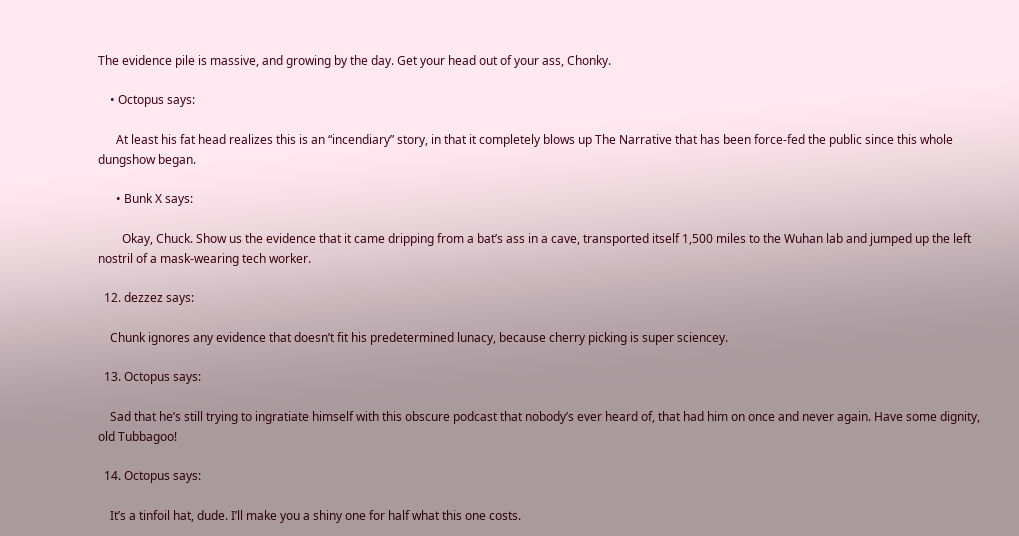The evidence pile is massive, and growing by the day. Get your head out of your ass, Chonky.

    • Octopus says:

      At least his fat head realizes this is an “incendiary” story, in that it completely blows up The Narrative that has been force-fed the public since this whole dungshow began.

      • Bunk X says:

        Okay, Chuck. Show us the evidence that it came dripping from a bat’s ass in a cave, transported itself 1,500 miles to the Wuhan lab and jumped up the left nostril of a mask-wearing tech worker.

  12. dezzez says:

    Chunk ignores any evidence that doesn’t fit his predetermined lunacy, because cherry picking is super sciencey.

  13. Octopus says:

    Sad that he’s still trying to ingratiate himself with this obscure podcast that nobody’s ever heard of, that had him on once and never again. Have some dignity, old Tubbagoo!

  14. Octopus says:

    It’s a tinfoil hat, dude. I’ll make you a shiny one for half what this one costs.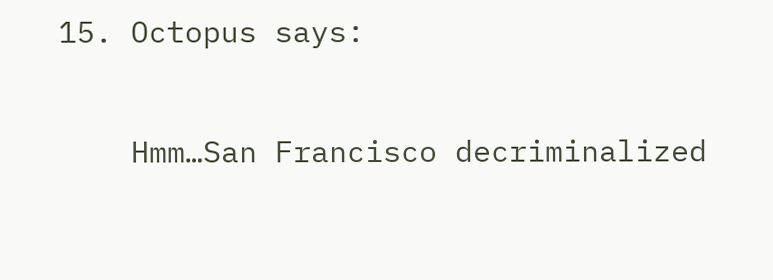15. Octopus says:

    Hmm…San Francisco decriminalized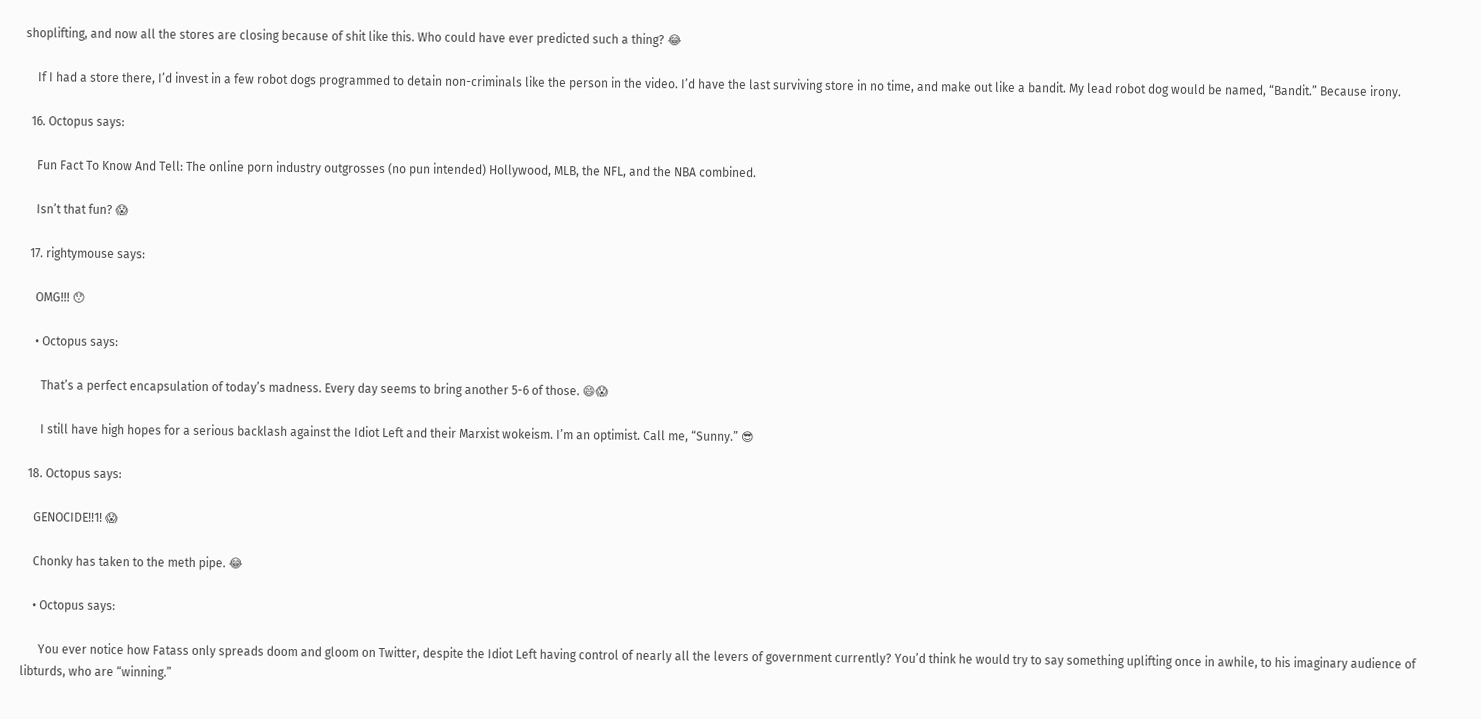shoplifting, and now all the stores are closing because of shit like this. Who could have ever predicted such a thing? 😂

    If I had a store there, I’d invest in a few robot dogs programmed to detain non-criminals like the person in the video. I’d have the last surviving store in no time, and make out like a bandit. My lead robot dog would be named, “Bandit.” Because irony.

  16. Octopus says:

    Fun Fact To Know And Tell: The online porn industry outgrosses (no pun intended) Hollywood, MLB, the NFL, and the NBA combined.

    Isn’t that fun? 😱

  17. rightymouse says:

    OMG!!! 😯

    • Octopus says:

      That’s a perfect encapsulation of today’s madness. Every day seems to bring another 5-6 of those. 😄😱

      I still have high hopes for a serious backlash against the Idiot Left and their Marxist wokeism. I’m an optimist. Call me, “Sunny.” 😎

  18. Octopus says:

    GENOCIDE!!1! 😱

    Chonky has taken to the meth pipe. 😂

    • Octopus says:

      You ever notice how Fatass only spreads doom and gloom on Twitter, despite the Idiot Left having control of nearly all the levers of government currently? You’d think he would try to say something uplifting once in awhile, to his imaginary audience of libturds, who are “winning.”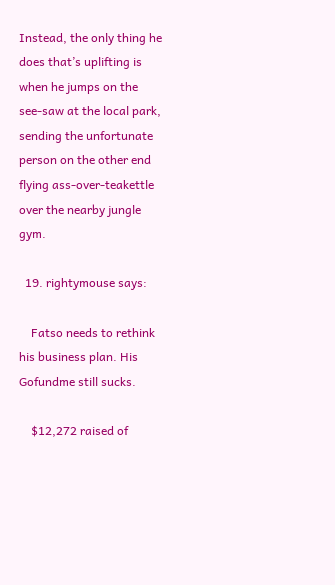Instead, the only thing he does that’s uplifting is when he jumps on the see-saw at the local park, sending the unfortunate person on the other end flying ass-over-teakettle over the nearby jungle gym.

  19. rightymouse says:

    Fatso needs to rethink his business plan. His Gofundme still sucks.

    $12,272 raised of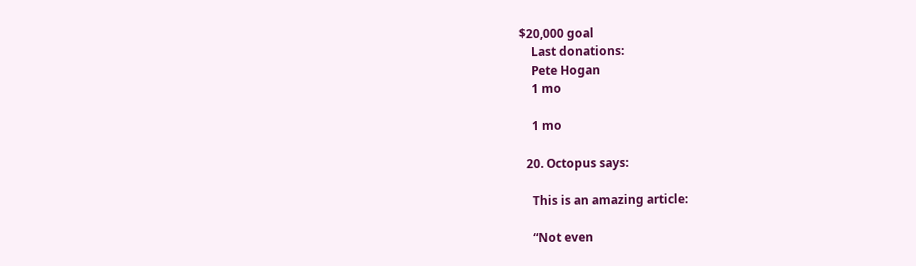$20,000 goal
    Last donations:
    Pete Hogan
    1 mo

    1 mo

  20. Octopus says:

    This is an amazing article:

    “Not even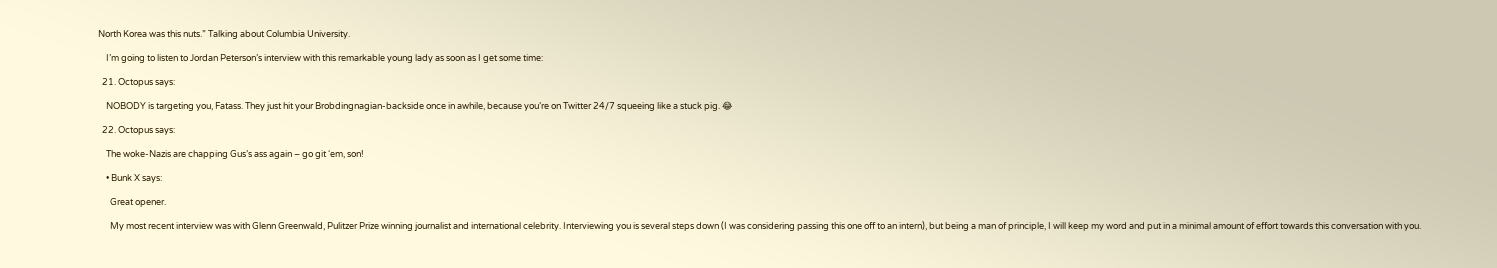North Korea was this nuts.” Talking about Columbia University.

    I’m going to listen to Jordan Peterson’s interview with this remarkable young lady as soon as I get some time:

  21. Octopus says:

    NOBODY is targeting you, Fatass. They just hit your Brobdingnagian-backside once in awhile, because you’re on Twitter 24/7 squeeing like a stuck pig. 😂

  22. Octopus says:

    The woke-Nazis are chapping Gus’s ass again – go git ‘em, son!

    • Bunk X says:

      Great opener.

      My most recent interview was with Glenn Greenwald, Pulitzer Prize winning journalist and international celebrity. Interviewing you is several steps down (I was considering passing this one off to an intern), but being a man of principle, I will keep my word and put in a minimal amount of effort towards this conversation with you.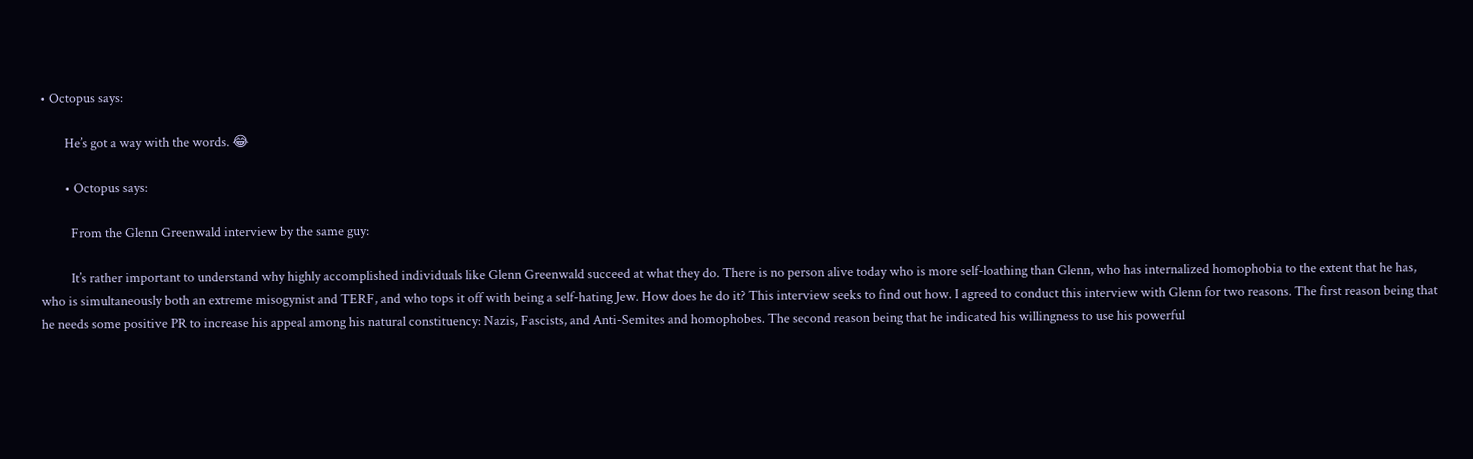• Octopus says:

        He’s got a way with the words. 😂

        • Octopus says:

          From the Glenn Greenwald interview by the same guy:

          It’s rather important to understand why highly accomplished individuals like Glenn Greenwald succeed at what they do. There is no person alive today who is more self-loathing than Glenn, who has internalized homophobia to the extent that he has, who is simultaneously both an extreme misogynist and TERF, and who tops it off with being a self-hating Jew. How does he do it? This interview seeks to find out how. I agreed to conduct this interview with Glenn for two reasons. The first reason being that he needs some positive PR to increase his appeal among his natural constituency: Nazis, Fascists, and Anti-Semites and homophobes. The second reason being that he indicated his willingness to use his powerful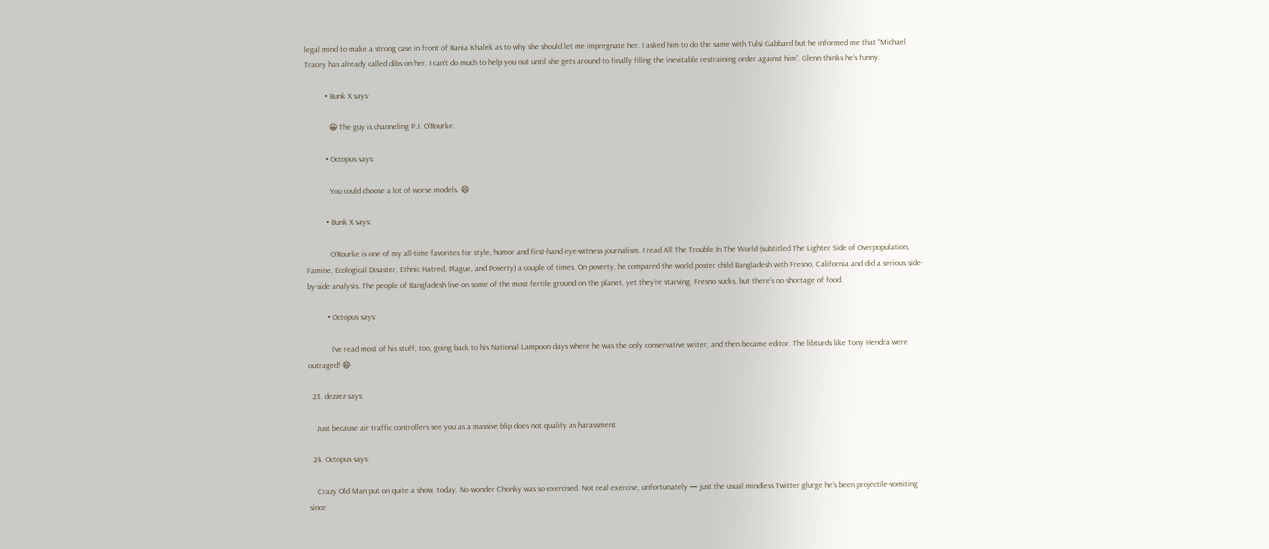legal mind to make a strong case in front of Rania Khalek as to why she should let me impregnate her. I asked him to do the same with Tulsi Gabbard but he informed me that “Michael Tracey has already called dibs on her. I can’t do much to help you out until she gets around to finally filing the inevitable restraining order against him”. Glenn thinks he’s funny.

          • Bunk X says:

            😀 The guy is channeling P.J. O’Rourke.

          • Octopus says:

            You could choose a lot of worse models. 😄

          • Bunk X says:

            O’Rourke is one of my all-time favorites for style, humor and first-hand eye-witness journalism. I read All The Trouble In The World (subtitled The Lighter Side of Overpopulation, Famine, Ecological Disaster, Ethnic Hatred, Plague, and Poverty) a couple of times. On poverty, he compared the world poster child Bangladesh with Fresno, California and did a serious side-by-side analysis. The people of Bangladesh live on some of the most fertile ground on the planet, yet they’re starving. Fresno sucks, but there’s no shortage of food.

          • Octopus says:

            I’ve read most of his stuff, too, going back to his National Lampoon days where he was the only conservative writer, and then became editor. The libturds like Tony Hendra were outraged! 😄

  23. dezzez says:

    Just because air traffic controllers see you as a massive blip does not qualify as harassment

  24. Octopus says:

    Crazy Old Man put on quite a show, today. No wonder Chonky was so exercised. Not real exercise, unfortunately — just the usual mindless Twitter glurge he’s been projectile-vomiting since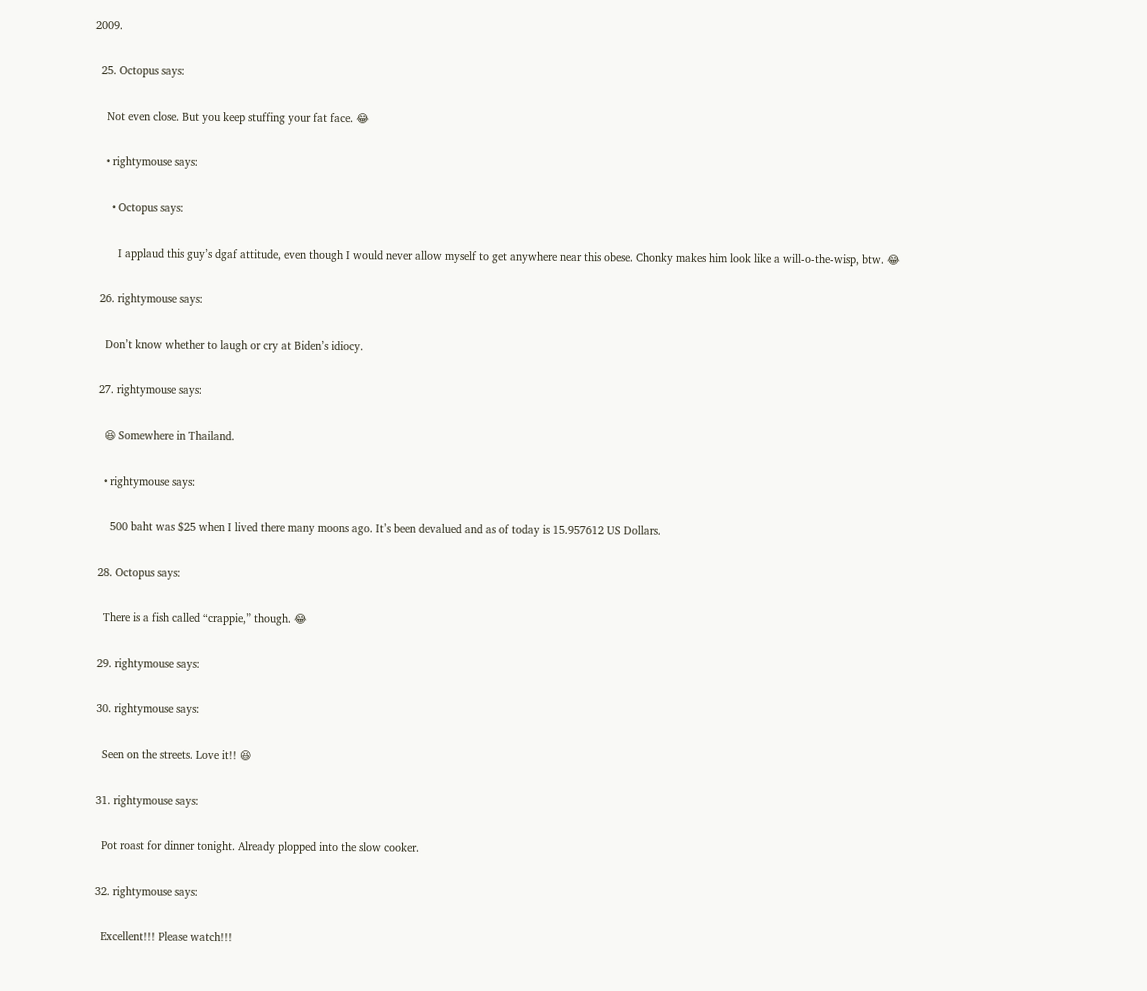2009.

  25. Octopus says:

    Not even close. But you keep stuffing your fat face. 😂

    • rightymouse says:

      • Octopus says:

        I applaud this guy’s dgaf attitude, even though I would never allow myself to get anywhere near this obese. Chonky makes him look like a will-o-the-wisp, btw. 😂

  26. rightymouse says:

    Don’t know whether to laugh or cry at Biden’s idiocy.

  27. rightymouse says:

    😆 Somewhere in Thailand.

    • rightymouse says:

      500 baht was $25 when I lived there many moons ago. It’s been devalued and as of today is 15.957612 US Dollars.

  28. Octopus says:

    There is a fish called “crappie,” though. 😂

  29. rightymouse says:

  30. rightymouse says:

    Seen on the streets. Love it!! 😆

  31. rightymouse says:

    Pot roast for dinner tonight. Already plopped into the slow cooker.

  32. rightymouse says:

    Excellent!!! Please watch!!!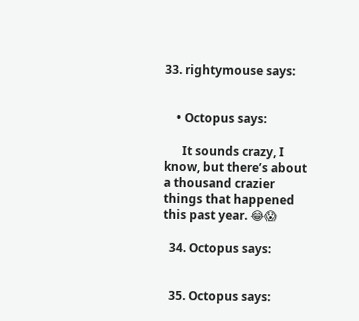33. rightymouse says:


    • Octopus says:

      It sounds crazy, I know, but there’s about a thousand crazier things that happened this past year. 😂😱

  34. Octopus says:


  35. Octopus says: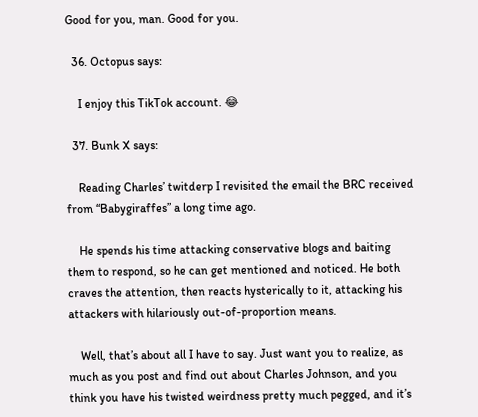Good for you, man. Good for you.

  36. Octopus says:

    I enjoy this TikTok account. 😂

  37. Bunk X says:

    Reading Charles’ twitderp I revisited the email the BRC received from “Babygiraffes” a long time ago.

    He spends his time attacking conservative blogs and baiting them to respond, so he can get mentioned and noticed. He both craves the attention, then reacts hysterically to it, attacking his attackers with hilariously out-of-proportion means.

    Well, that’s about all I have to say. Just want you to realize, as much as you post and find out about Charles Johnson, and you think you have his twisted weirdness pretty much pegged, and it’s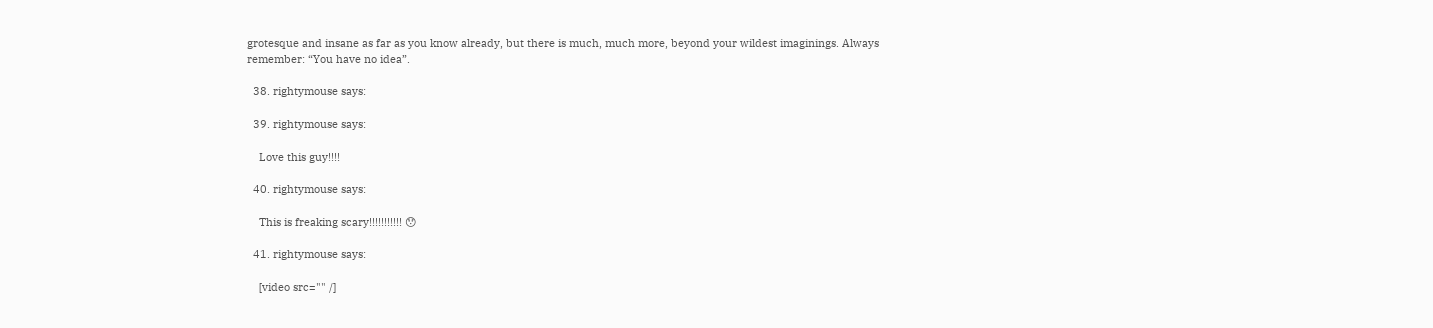grotesque and insane as far as you know already, but there is much, much more, beyond your wildest imaginings. Always remember: “You have no idea”.

  38. rightymouse says:

  39. rightymouse says:

    Love this guy!!!!

  40. rightymouse says:

    This is freaking scary!!!!!!!!!!! 😯

  41. rightymouse says:

    [video src="" /]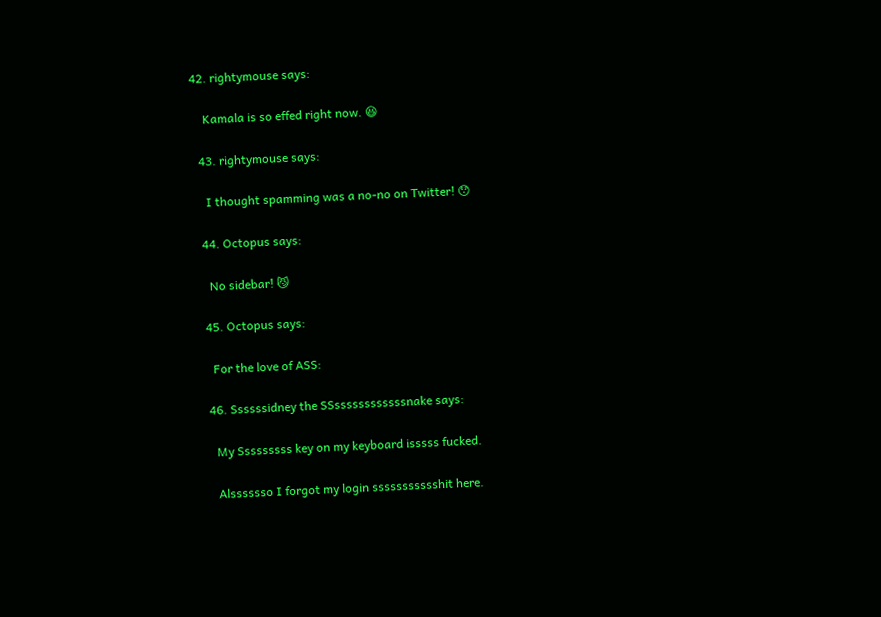42. rightymouse says:

    Kamala is so effed right now. 😆

  43. rightymouse says:

    I thought spamming was a no-no on Twitter! 😯

  44. Octopus says:

    No sidebar! 😼

  45. Octopus says:

    For the love of ASS:

  46. Ssssssidney the SSssssssssssssnake says:

    My Sssssssss key on my keyboard isssss fucked.

    Alsssssso I forgot my login ssssssssssshit here.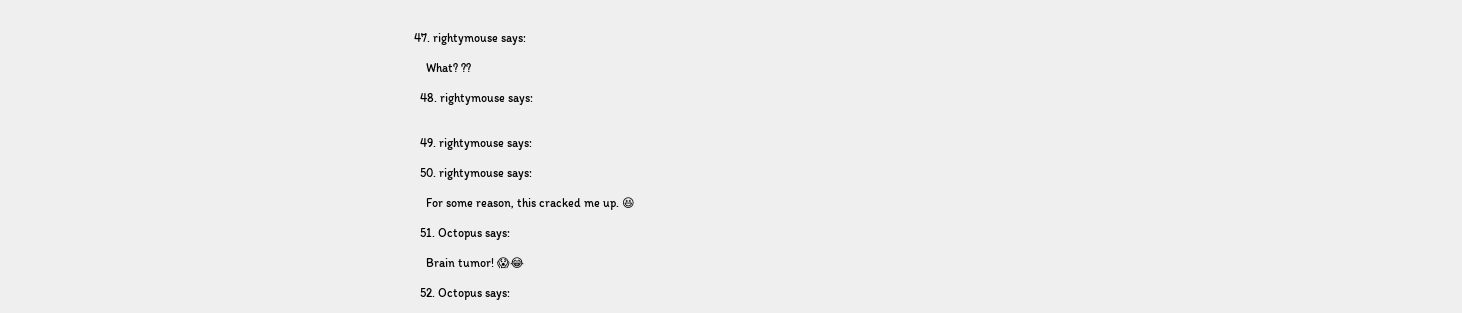47. rightymouse says:

    What? ??

  48. rightymouse says:


  49. rightymouse says:

  50. rightymouse says:

    For some reason, this cracked me up. 😆

  51. Octopus says:

    Brain tumor! 😱😂

  52. Octopus says: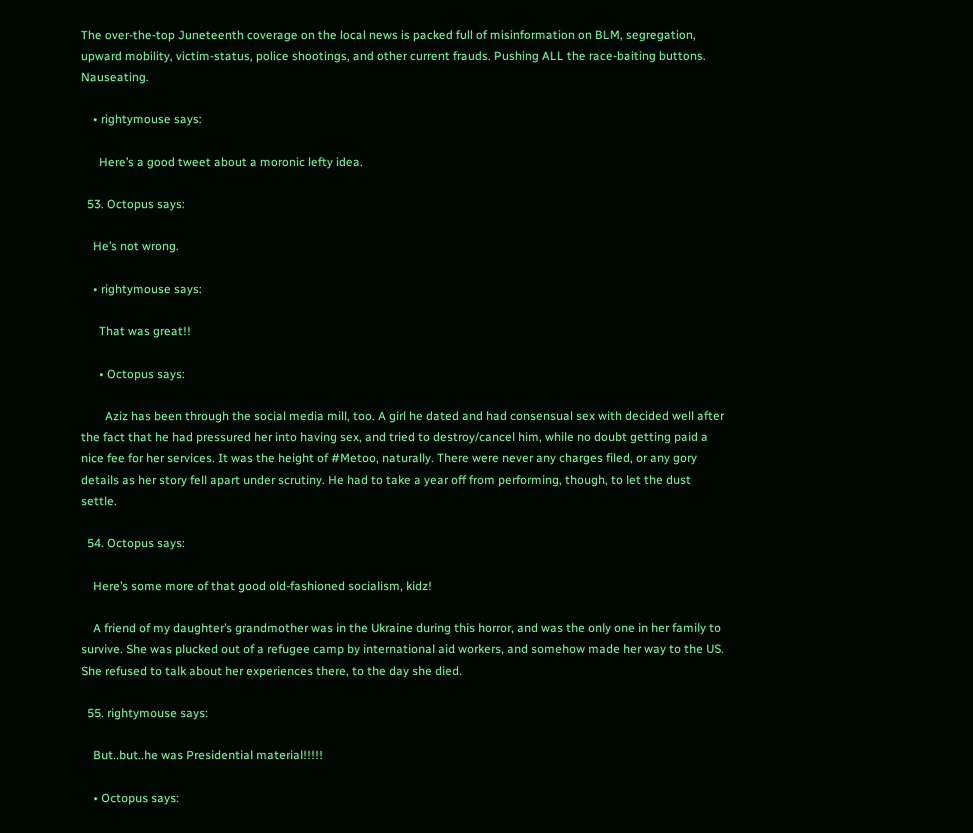The over-the-top Juneteenth coverage on the local news is packed full of misinformation on BLM, segregation, upward mobility, victim-status, police shootings, and other current frauds. Pushing ALL the race-baiting buttons. Nauseating.

    • rightymouse says:

      Here’s a good tweet about a moronic lefty idea.

  53. Octopus says:

    He’s not wrong.

    • rightymouse says:

      That was great!!

      • Octopus says:

        Aziz has been through the social media mill, too. A girl he dated and had consensual sex with decided well after the fact that he had pressured her into having sex, and tried to destroy/cancel him, while no doubt getting paid a nice fee for her services. It was the height of #Metoo, naturally. There were never any charges filed, or any gory details as her story fell apart under scrutiny. He had to take a year off from performing, though, to let the dust settle.

  54. Octopus says:

    Here’s some more of that good old-fashioned socialism, kidz!

    A friend of my daughter’s grandmother was in the Ukraine during this horror, and was the only one in her family to survive. She was plucked out of a refugee camp by international aid workers, and somehow made her way to the US. She refused to talk about her experiences there, to the day she died.

  55. rightymouse says:

    But..but..he was Presidential material!!!!!

    • Octopus says: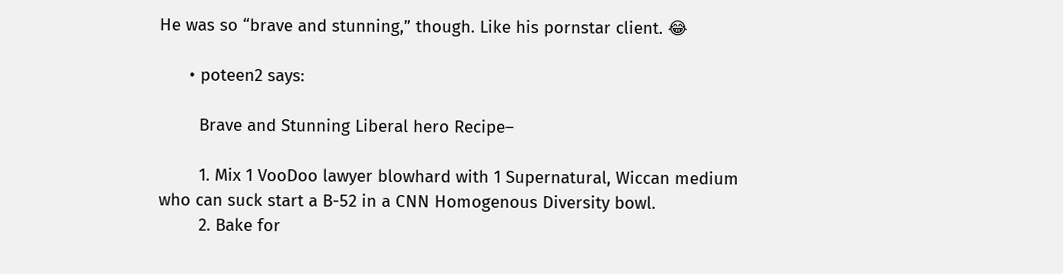He was so “brave and stunning,” though. Like his pornstar client. 😂

      • poteen2 says:

        Brave and Stunning Liberal hero Recipe–

        1. Mix 1 VooDoo lawyer blowhard with 1 Supernatural, Wiccan medium who can suck start a B-52 in a CNN Homogenous Diversity bowl.
        2. Bake for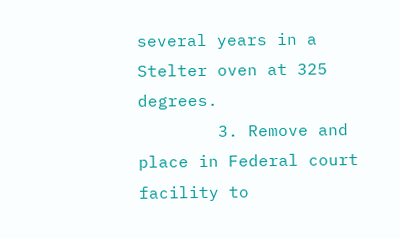several years in a Stelter oven at 325 degrees.
        3. Remove and place in Federal court facility to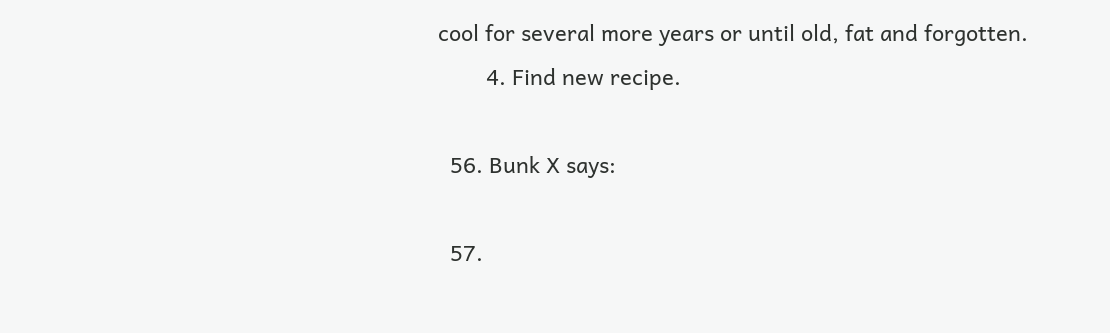cool for several more years or until old, fat and forgotten.
        4. Find new recipe.

  56. Bunk X says:

  57.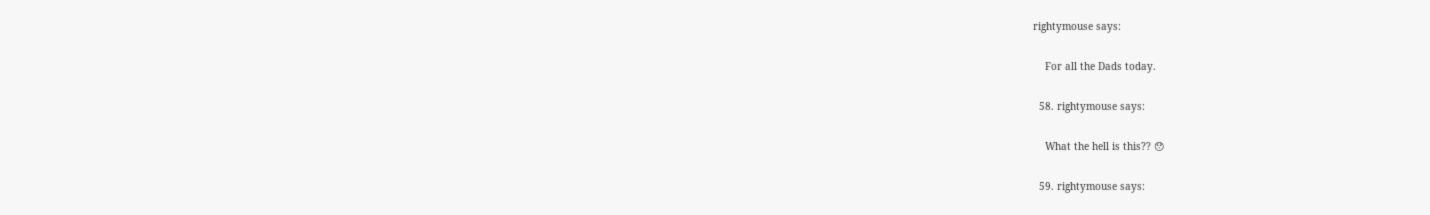rightymouse says:

    For all the Dads today.

  58. rightymouse says:

    What the hell is this?? 😯

  59. rightymouse says: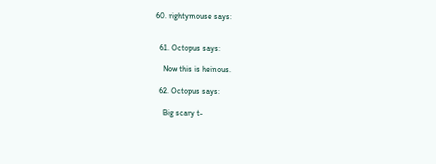60. rightymouse says:


  61. Octopus says:

    Now this is heinous.

  62. Octopus says:

    Big scary t-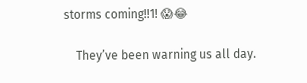storms coming!!1! 😱😂

    They’ve been warning us all day.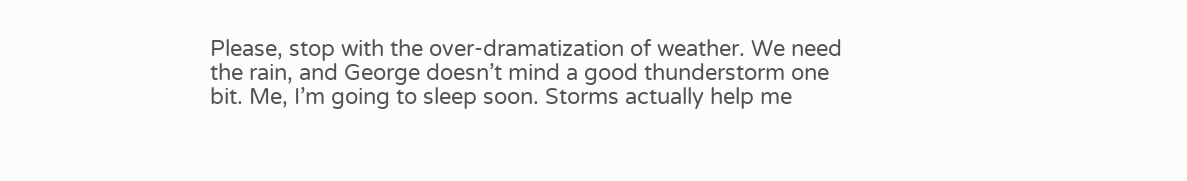Please, stop with the over-dramatization of weather. We need the rain, and George doesn’t mind a good thunderstorm one bit. Me, I’m going to sleep soon. Storms actually help me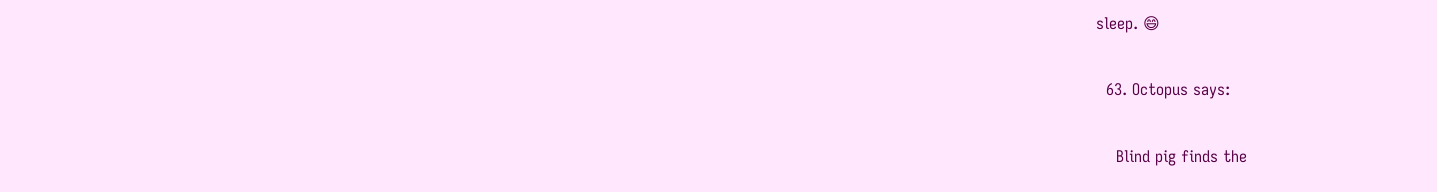sleep. 😄

  63. Octopus says:

    Blind pig finds the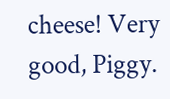cheese! Very good, Piggy.